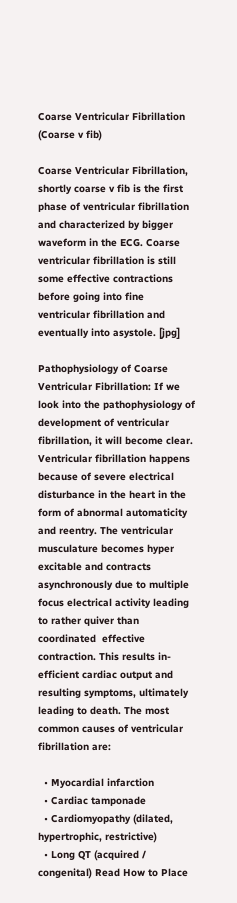Coarse Ventricular Fibrillation (Coarse v fib)

Coarse Ventricular Fibrillation, shortly coarse v fib is the first phase of ventricular fibrillation and characterized by bigger waveform in the ECG. Coarse ventricular fibrillation is still some effective contractions before going into fine ventricular fibrillation and eventually into asystole. [jpg]

Pathophysiology of Coarse Ventricular Fibrillation: If we look into the pathophysiology of development of ventricular fibrillation, it will become clear. Ventricular fibrillation happens because of severe electrical disturbance in the heart in the form of abnormal automaticity and reentry. The ventricular musculature becomes hyper excitable and contracts asynchronously due to multiple focus electrical activity leading to rather quiver than coordinated  effective contraction. This results in-efficient cardiac output and resulting symptoms, ultimately leading to death. The most common causes of ventricular fibrillation are:

  • Myocardial infarction
  • Cardiac tamponade
  • Cardiomyopathy (dilated, hypertrophic, restrictive)
  • Long QT (acquired / congenital) Read How to Place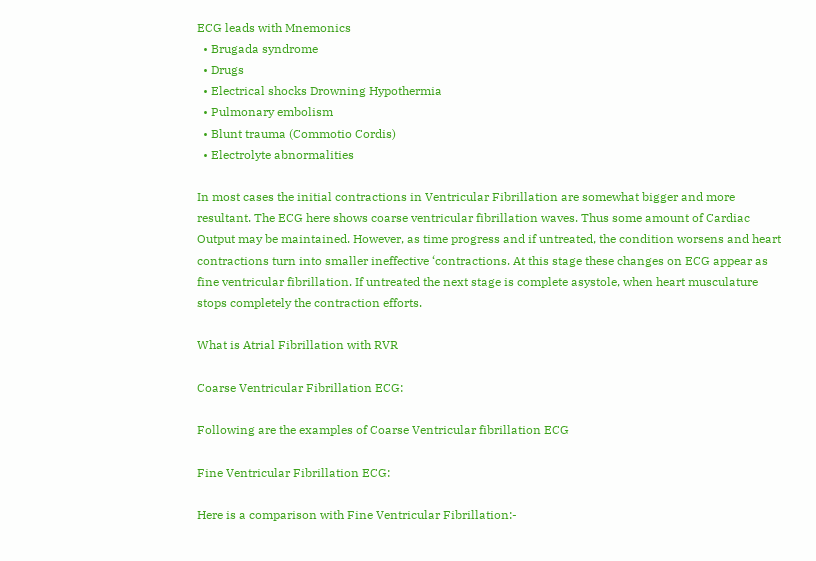ECG leads with Mnemonics
  • Brugada syndrome
  • Drugs
  • Electrical shocks Drowning Hypothermia
  • Pulmonary embolism
  • Blunt trauma (Commotio Cordis)
  • Electrolyte abnormalities

In most cases the initial contractions in Ventricular Fibrillation are somewhat bigger and more resultant. The ECG here shows coarse ventricular fibrillation waves. Thus some amount of Cardiac Output may be maintained. However, as time progress and if untreated, the condition worsens and heart contractions turn into smaller ineffective ‘contractions. At this stage these changes on ECG appear as fine ventricular fibrillation. If untreated the next stage is complete asystole, when heart musculature stops completely the contraction efforts.

What is Atrial Fibrillation with RVR

Coarse Ventricular Fibrillation ECG:

Following are the examples of Coarse Ventricular fibrillation ECG

Fine Ventricular Fibrillation ECG:

Here is a comparison with Fine Ventricular Fibrillation:-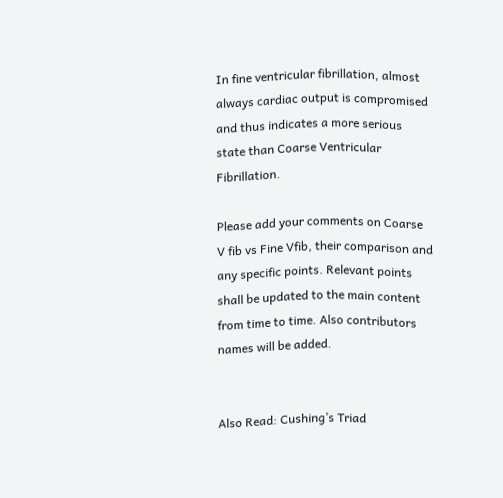In fine ventricular fibrillation, almost always cardiac output is compromised and thus indicates a more serious state than Coarse Ventricular Fibrillation.

Please add your comments on Coarse V fib vs Fine Vfib, their comparison and any specific points. Relevant points shall be updated to the main content from time to time. Also contributors names will be added.


Also Read: Cushing’s Triad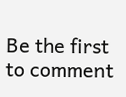Be the first to comment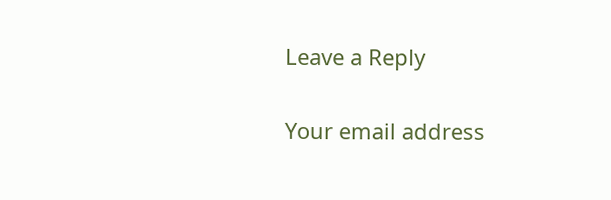Leave a Reply

Your email address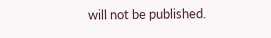will not be published.